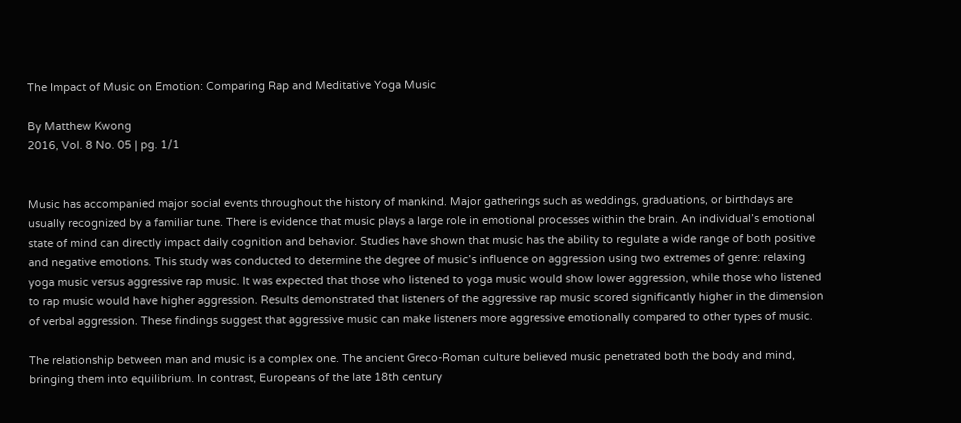The Impact of Music on Emotion: Comparing Rap and Meditative Yoga Music

By Matthew Kwong
2016, Vol. 8 No. 05 | pg. 1/1


Music has accompanied major social events throughout the history of mankind. Major gatherings such as weddings, graduations, or birthdays are usually recognized by a familiar tune. There is evidence that music plays a large role in emotional processes within the brain. An individual’s emotional state of mind can directly impact daily cognition and behavior. Studies have shown that music has the ability to regulate a wide range of both positive and negative emotions. This study was conducted to determine the degree of music’s influence on aggression using two extremes of genre: relaxing yoga music versus aggressive rap music. It was expected that those who listened to yoga music would show lower aggression, while those who listened to rap music would have higher aggression. Results demonstrated that listeners of the aggressive rap music scored significantly higher in the dimension of verbal aggression. These findings suggest that aggressive music can make listeners more aggressive emotionally compared to other types of music.

The relationship between man and music is a complex one. The ancient Greco-Roman culture believed music penetrated both the body and mind, bringing them into equilibrium. In contrast, Europeans of the late 18th century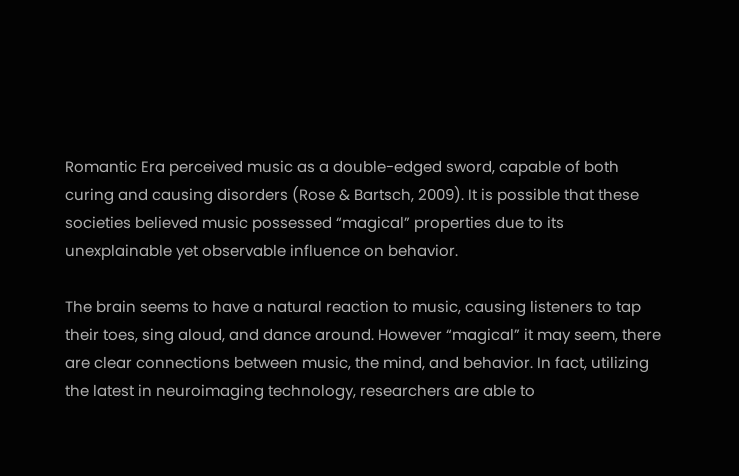Romantic Era perceived music as a double-edged sword, capable of both curing and causing disorders (Rose & Bartsch, 2009). It is possible that these societies believed music possessed “magical” properties due to its unexplainable yet observable influence on behavior.

The brain seems to have a natural reaction to music, causing listeners to tap their toes, sing aloud, and dance around. However “magical” it may seem, there are clear connections between music, the mind, and behavior. In fact, utilizing the latest in neuroimaging technology, researchers are able to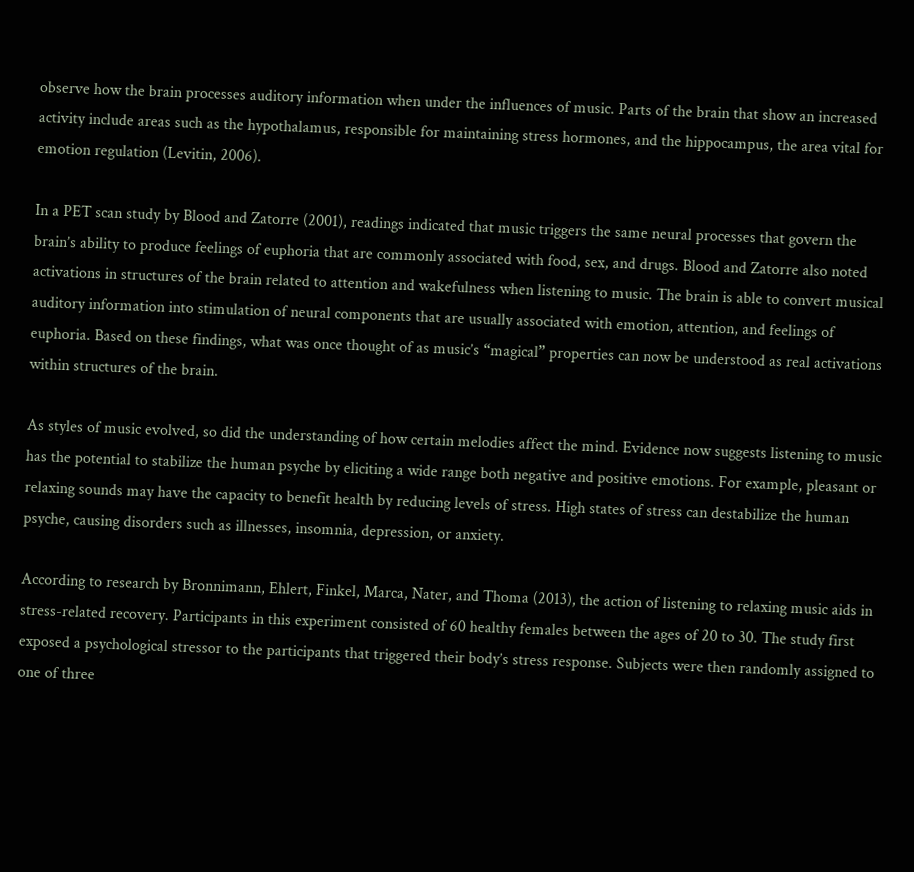observe how the brain processes auditory information when under the influences of music. Parts of the brain that show an increased activity include areas such as the hypothalamus, responsible for maintaining stress hormones, and the hippocampus, the area vital for emotion regulation (Levitin, 2006).

In a PET scan study by Blood and Zatorre (2001), readings indicated that music triggers the same neural processes that govern the brain’s ability to produce feelings of euphoria that are commonly associated with food, sex, and drugs. Blood and Zatorre also noted activations in structures of the brain related to attention and wakefulness when listening to music. The brain is able to convert musical auditory information into stimulation of neural components that are usually associated with emotion, attention, and feelings of euphoria. Based on these findings, what was once thought of as music’s “magical” properties can now be understood as real activations within structures of the brain.

As styles of music evolved, so did the understanding of how certain melodies affect the mind. Evidence now suggests listening to music has the potential to stabilize the human psyche by eliciting a wide range both negative and positive emotions. For example, pleasant or relaxing sounds may have the capacity to benefit health by reducing levels of stress. High states of stress can destabilize the human psyche, causing disorders such as illnesses, insomnia, depression, or anxiety.

According to research by Bronnimann, Ehlert, Finkel, Marca, Nater, and Thoma (2013), the action of listening to relaxing music aids in stress-related recovery. Participants in this experiment consisted of 60 healthy females between the ages of 20 to 30. The study first exposed a psychological stressor to the participants that triggered their body’s stress response. Subjects were then randomly assigned to one of three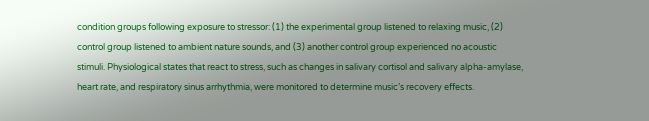condition groups following exposure to stressor: (1) the experimental group listened to relaxing music, (2) control group listened to ambient nature sounds, and (3) another control group experienced no acoustic stimuli. Physiological states that react to stress, such as changes in salivary cortisol and salivary alpha-amylase, heart rate, and respiratory sinus arrhythmia, were monitored to determine music’s recovery effects.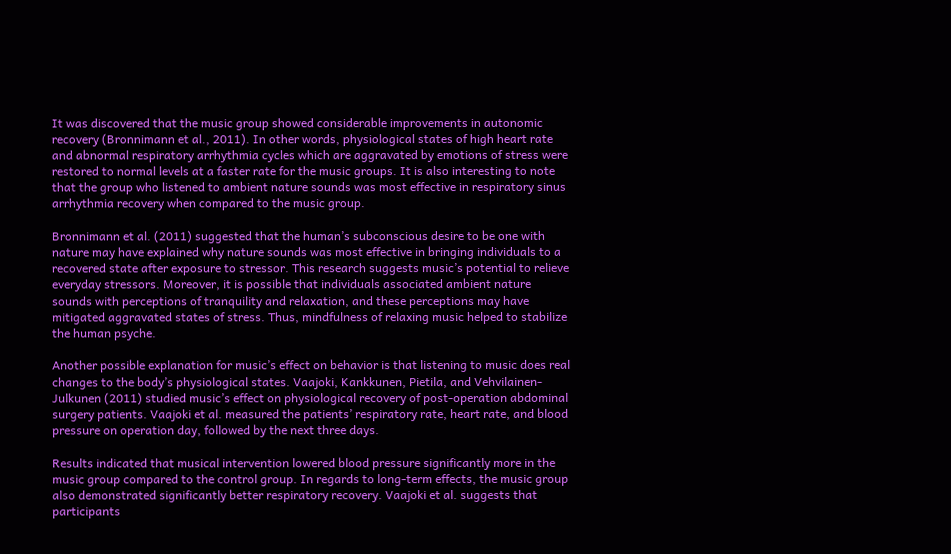It was discovered that the music group showed considerable improvements in autonomic recovery (Bronnimann et al., 2011). In other words, physiological states of high heart rate and abnormal respiratory arrhythmia cycles which are aggravated by emotions of stress were restored to normal levels at a faster rate for the music groups. It is also interesting to note that the group who listened to ambient nature sounds was most effective in respiratory sinus arrhythmia recovery when compared to the music group.

Bronnimann et al. (2011) suggested that the human’s subconscious desire to be one with nature may have explained why nature sounds was most effective in bringing individuals to a recovered state after exposure to stressor. This research suggests music’s potential to relieve everyday stressors. Moreover, it is possible that individuals associated ambient nature sounds with perceptions of tranquility and relaxation, and these perceptions may have mitigated aggravated states of stress. Thus, mindfulness of relaxing music helped to stabilize the human psyche.

Another possible explanation for music’s effect on behavior is that listening to music does real changes to the body’s physiological states. Vaajoki, Kankkunen, Pietila, and Vehvilainen-Julkunen (2011) studied music’s effect on physiological recovery of post-operation abdominal surgery patients. Vaajoki et al. measured the patients’ respiratory rate, heart rate, and blood pressure on operation day, followed by the next three days.

Results indicated that musical intervention lowered blood pressure significantly more in the music group compared to the control group. In regards to long-term effects, the music group also demonstrated significantly better respiratory recovery. Vaajoki et al. suggests that participants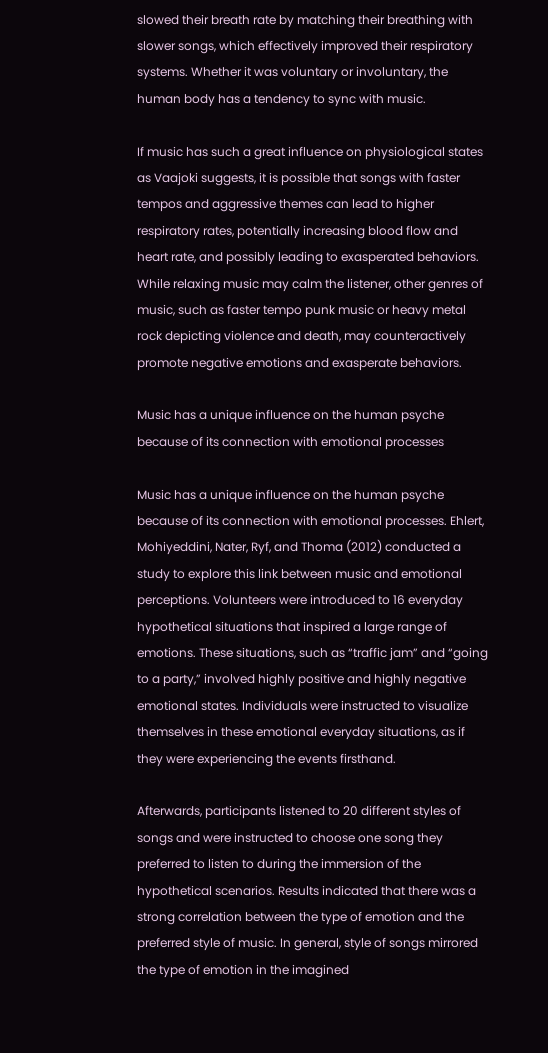slowed their breath rate by matching their breathing with slower songs, which effectively improved their respiratory systems. Whether it was voluntary or involuntary, the human body has a tendency to sync with music.

If music has such a great influence on physiological states as Vaajoki suggests, it is possible that songs with faster tempos and aggressive themes can lead to higher respiratory rates, potentially increasing blood flow and heart rate, and possibly leading to exasperated behaviors. While relaxing music may calm the listener, other genres of music, such as faster tempo punk music or heavy metal rock depicting violence and death, may counteractively promote negative emotions and exasperate behaviors.

Music has a unique influence on the human psyche because of its connection with emotional processes

Music has a unique influence on the human psyche because of its connection with emotional processes. Ehlert, Mohiyeddini, Nater, Ryf, and Thoma (2012) conducted a study to explore this link between music and emotional perceptions. Volunteers were introduced to 16 everyday hypothetical situations that inspired a large range of emotions. These situations, such as “traffic jam” and “going to a party,” involved highly positive and highly negative emotional states. Individuals were instructed to visualize themselves in these emotional everyday situations, as if they were experiencing the events firsthand.

Afterwards, participants listened to 20 different styles of songs and were instructed to choose one song they preferred to listen to during the immersion of the hypothetical scenarios. Results indicated that there was a strong correlation between the type of emotion and the preferred style of music. In general, style of songs mirrored the type of emotion in the imagined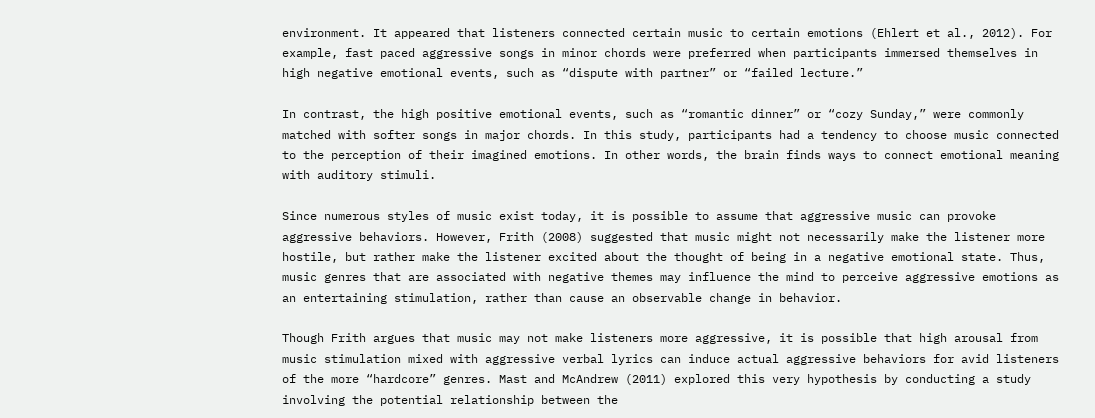environment. It appeared that listeners connected certain music to certain emotions (Ehlert et al., 2012). For example, fast paced aggressive songs in minor chords were preferred when participants immersed themselves in high negative emotional events, such as “dispute with partner” or “failed lecture.”

In contrast, the high positive emotional events, such as “romantic dinner” or “cozy Sunday,” were commonly matched with softer songs in major chords. In this study, participants had a tendency to choose music connected to the perception of their imagined emotions. In other words, the brain finds ways to connect emotional meaning with auditory stimuli.

Since numerous styles of music exist today, it is possible to assume that aggressive music can provoke aggressive behaviors. However, Frith (2008) suggested that music might not necessarily make the listener more hostile, but rather make the listener excited about the thought of being in a negative emotional state. Thus, music genres that are associated with negative themes may influence the mind to perceive aggressive emotions as an entertaining stimulation, rather than cause an observable change in behavior.

Though Frith argues that music may not make listeners more aggressive, it is possible that high arousal from music stimulation mixed with aggressive verbal lyrics can induce actual aggressive behaviors for avid listeners of the more “hardcore” genres. Mast and McAndrew (2011) explored this very hypothesis by conducting a study involving the potential relationship between the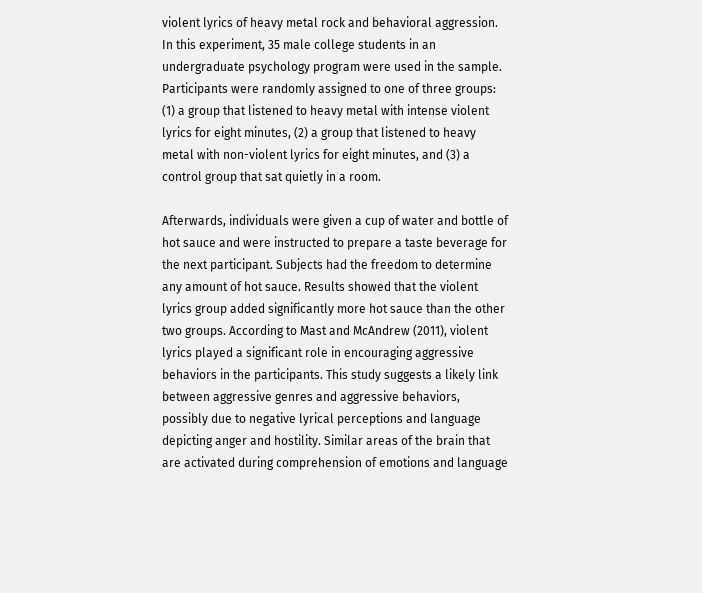violent lyrics of heavy metal rock and behavioral aggression. In this experiment, 35 male college students in an undergraduate psychology program were used in the sample. Participants were randomly assigned to one of three groups: (1) a group that listened to heavy metal with intense violent lyrics for eight minutes, (2) a group that listened to heavy metal with non-violent lyrics for eight minutes, and (3) a control group that sat quietly in a room.

Afterwards, individuals were given a cup of water and bottle of hot sauce and were instructed to prepare a taste beverage for the next participant. Subjects had the freedom to determine any amount of hot sauce. Results showed that the violent lyrics group added significantly more hot sauce than the other two groups. According to Mast and McAndrew (2011), violent lyrics played a significant role in encouraging aggressive behaviors in the participants. This study suggests a likely link between aggressive genres and aggressive behaviors, possibly due to negative lyrical perceptions and language depicting anger and hostility. Similar areas of the brain that are activated during comprehension of emotions and language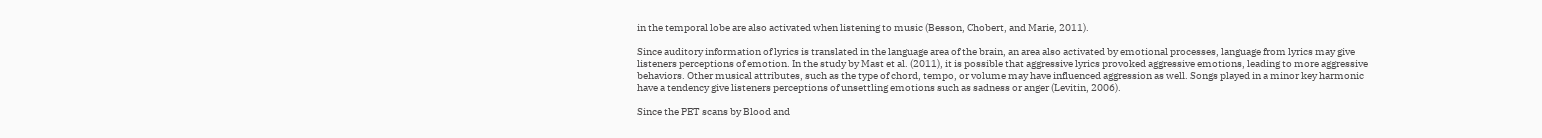in the temporal lobe are also activated when listening to music (Besson, Chobert, and Marie, 2011).

Since auditory information of lyrics is translated in the language area of the brain, an area also activated by emotional processes, language from lyrics may give listeners perceptions of emotion. In the study by Mast et al. (2011), it is possible that aggressive lyrics provoked aggressive emotions, leading to more aggressive behaviors. Other musical attributes, such as the type of chord, tempo, or volume may have influenced aggression as well. Songs played in a minor key harmonic have a tendency give listeners perceptions of unsettling emotions such as sadness or anger (Levitin, 2006).

Since the PET scans by Blood and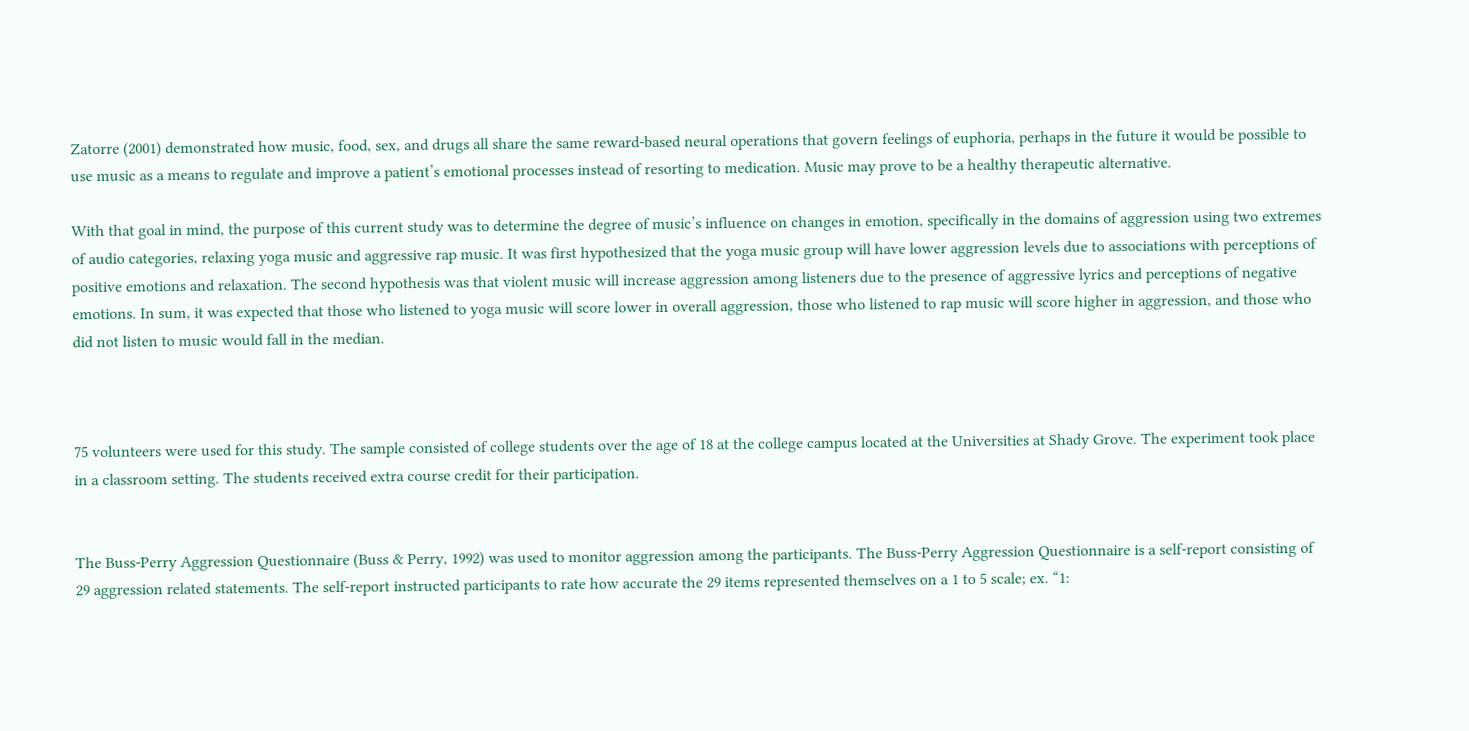Zatorre (2001) demonstrated how music, food, sex, and drugs all share the same reward-based neural operations that govern feelings of euphoria, perhaps in the future it would be possible to use music as a means to regulate and improve a patient’s emotional processes instead of resorting to medication. Music may prove to be a healthy therapeutic alternative.

With that goal in mind, the purpose of this current study was to determine the degree of music’s influence on changes in emotion, specifically in the domains of aggression using two extremes of audio categories, relaxing yoga music and aggressive rap music. It was first hypothesized that the yoga music group will have lower aggression levels due to associations with perceptions of positive emotions and relaxation. The second hypothesis was that violent music will increase aggression among listeners due to the presence of aggressive lyrics and perceptions of negative emotions. In sum, it was expected that those who listened to yoga music will score lower in overall aggression, those who listened to rap music will score higher in aggression, and those who did not listen to music would fall in the median.



75 volunteers were used for this study. The sample consisted of college students over the age of 18 at the college campus located at the Universities at Shady Grove. The experiment took place in a classroom setting. The students received extra course credit for their participation.


The Buss-Perry Aggression Questionnaire (Buss & Perry, 1992) was used to monitor aggression among the participants. The Buss-Perry Aggression Questionnaire is a self-report consisting of 29 aggression related statements. The self-report instructed participants to rate how accurate the 29 items represented themselves on a 1 to 5 scale; ex. “1: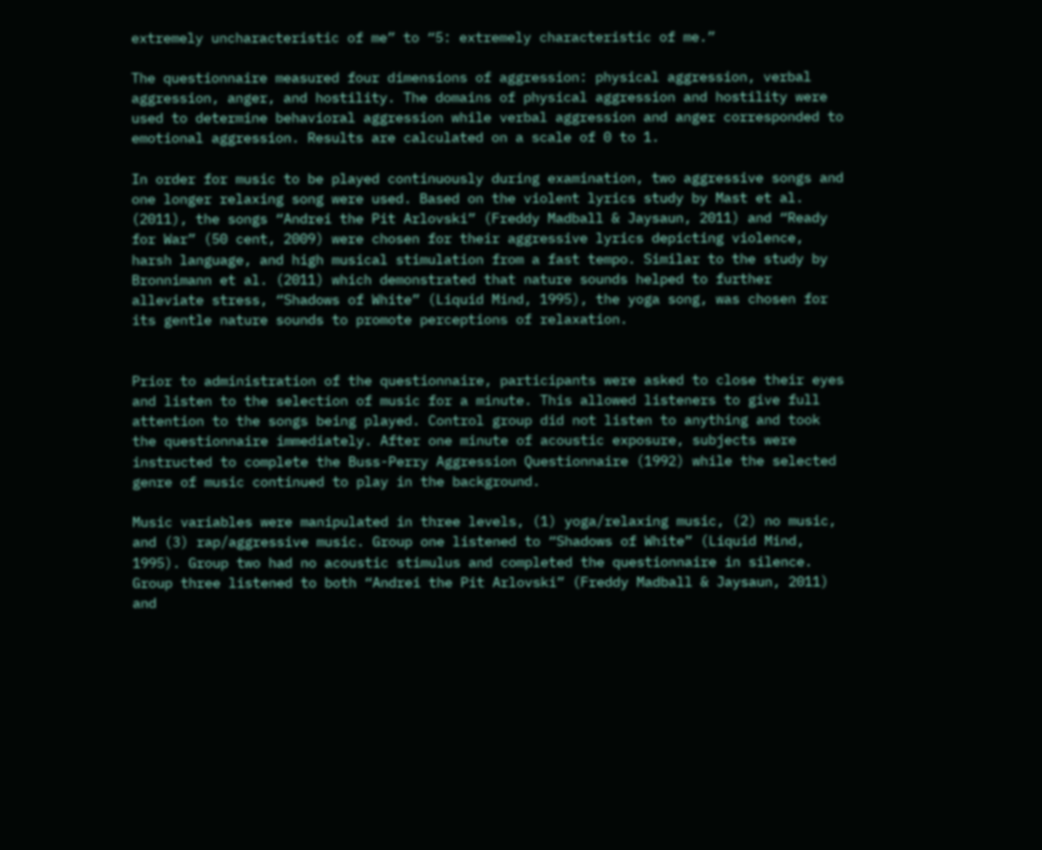extremely uncharacteristic of me” to “5: extremely characteristic of me.”

The questionnaire measured four dimensions of aggression: physical aggression, verbal aggression, anger, and hostility. The domains of physical aggression and hostility were used to determine behavioral aggression while verbal aggression and anger corresponded to emotional aggression. Results are calculated on a scale of 0 to 1.

In order for music to be played continuously during examination, two aggressive songs and one longer relaxing song were used. Based on the violent lyrics study by Mast et al. (2011), the songs “Andrei the Pit Arlovski” (Freddy Madball & Jaysaun, 2011) and “Ready for War” (50 cent, 2009) were chosen for their aggressive lyrics depicting violence, harsh language, and high musical stimulation from a fast tempo. Similar to the study by Bronnimann et al. (2011) which demonstrated that nature sounds helped to further alleviate stress, “Shadows of White” (Liquid Mind, 1995), the yoga song, was chosen for its gentle nature sounds to promote perceptions of relaxation.


Prior to administration of the questionnaire, participants were asked to close their eyes and listen to the selection of music for a minute. This allowed listeners to give full attention to the songs being played. Control group did not listen to anything and took the questionnaire immediately. After one minute of acoustic exposure, subjects were instructed to complete the Buss-Perry Aggression Questionnaire (1992) while the selected genre of music continued to play in the background.

Music variables were manipulated in three levels, (1) yoga/relaxing music, (2) no music, and (3) rap/aggressive music. Group one listened to “Shadows of White” (Liquid Mind, 1995). Group two had no acoustic stimulus and completed the questionnaire in silence. Group three listened to both “Andrei the Pit Arlovski” (Freddy Madball & Jaysaun, 2011) and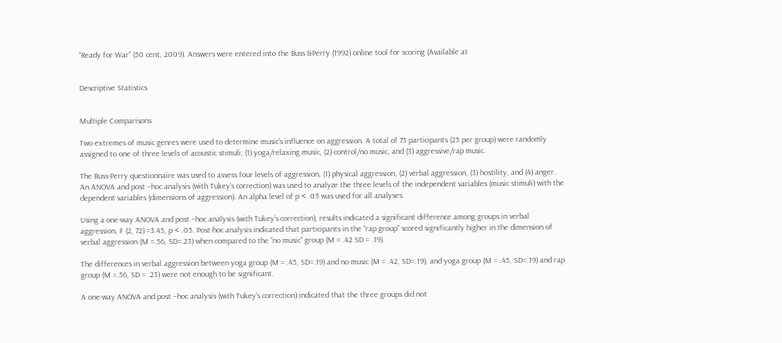“Ready for War” (50 cent, 2009). Answers were entered into the Buss &Perry (1992) online tool for scoring (Available at


Descriptive Statistics


Multiple Comparisons

Two extremes of music genres were used to determine music’s influence on aggression. A total of 75 participants (25 per group) were randomly assigned to one of three levels of acoustic stimuli; (1) yoga/relaxing music, (2) control/no music, and (3) aggressive/rap music.

The Buss-Perry questionnaire was used to assess four levels of aggression, (1) physical aggression, (2) verbal aggression, (3) hostility, and (4) anger. An ANOVA and post –hoc analysis (with Tukey’s correction) was used to analyze the three levels of the independent variables (music stimuli) with the dependent variables (dimensions of aggression). An alpha level of p < .05 was used for all analyses.

Using a one-way ANOVA and post –hoc analysis (with Tukey’s correction), results indicated a significant difference among groups in verbal aggression, F (2, 72) =3.45, p < .05. Post-hoc analysis indicated that participants in the “rap group” scored significantly higher in the dimension of verbal aggression (M =.56, SD=.23) when compared to the “no music” group (M = .42 SD = .19).

The differences in verbal aggression between yoga group (M = .45, SD=.19) and no music (M = .42, SD=.19), and yoga group (M = .45, SD=.19) and rap group (M =.56, SD = .23) were not enough to be significant.

A one-way ANOVA and post –hoc analysis (with Tukey’s correction) indicated that the three groups did not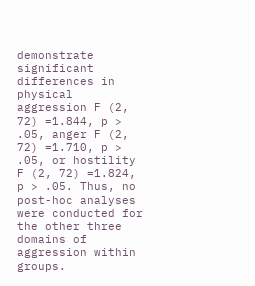demonstrate significant differences in physical aggression F (2, 72) =1.844, p > .05, anger F (2, 72) =1.710, p > .05, or hostility F (2, 72) =1.824, p > .05. Thus, no post-hoc analyses were conducted for the other three domains of aggression within groups.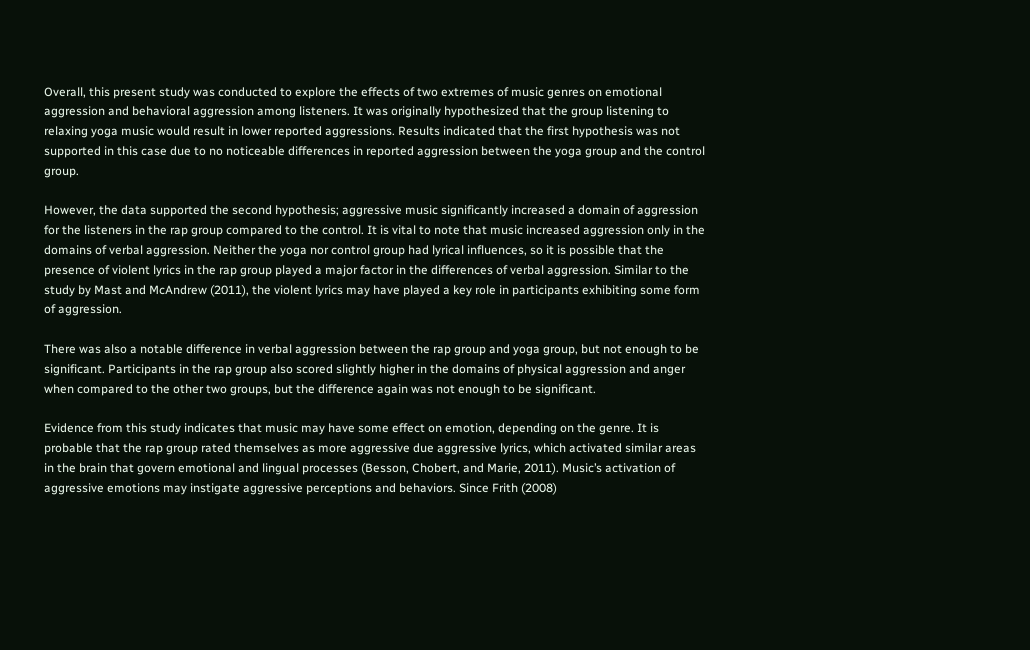Overall, this present study was conducted to explore the effects of two extremes of music genres on emotional aggression and behavioral aggression among listeners. It was originally hypothesized that the group listening to relaxing yoga music would result in lower reported aggressions. Results indicated that the first hypothesis was not supported in this case due to no noticeable differences in reported aggression between the yoga group and the control group.

However, the data supported the second hypothesis; aggressive music significantly increased a domain of aggression for the listeners in the rap group compared to the control. It is vital to note that music increased aggression only in the domains of verbal aggression. Neither the yoga nor control group had lyrical influences, so it is possible that the presence of violent lyrics in the rap group played a major factor in the differences of verbal aggression. Similar to the study by Mast and McAndrew (2011), the violent lyrics may have played a key role in participants exhibiting some form of aggression.

There was also a notable difference in verbal aggression between the rap group and yoga group, but not enough to be significant. Participants in the rap group also scored slightly higher in the domains of physical aggression and anger when compared to the other two groups, but the difference again was not enough to be significant.

Evidence from this study indicates that music may have some effect on emotion, depending on the genre. It is probable that the rap group rated themselves as more aggressive due aggressive lyrics, which activated similar areas in the brain that govern emotional and lingual processes (Besson, Chobert, and Marie, 2011). Music’s activation of aggressive emotions may instigate aggressive perceptions and behaviors. Since Frith (2008)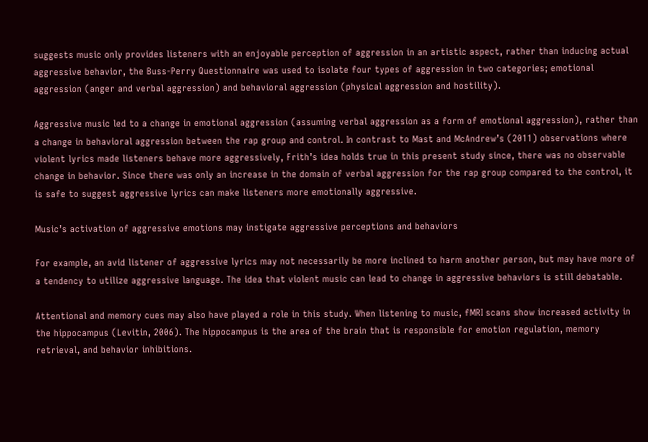suggests music only provides listeners with an enjoyable perception of aggression in an artistic aspect, rather than inducing actual aggressive behavior, the Buss-Perry Questionnaire was used to isolate four types of aggression in two categories; emotional aggression (anger and verbal aggression) and behavioral aggression (physical aggression and hostility).

Aggressive music led to a change in emotional aggression (assuming verbal aggression as a form of emotional aggression), rather than a change in behavioral aggression between the rap group and control. In contrast to Mast and McAndrew’s (2011) observations where violent lyrics made listeners behave more aggressively, Frith’s idea holds true in this present study since, there was no observable change in behavior. Since there was only an increase in the domain of verbal aggression for the rap group compared to the control, it is safe to suggest aggressive lyrics can make listeners more emotionally aggressive.

Music’s activation of aggressive emotions may instigate aggressive perceptions and behaviors

For example, an avid listener of aggressive lyrics may not necessarily be more inclined to harm another person, but may have more of a tendency to utilize aggressive language. The idea that violent music can lead to change in aggressive behaviors is still debatable.

Attentional and memory cues may also have played a role in this study. When listening to music, fMRI scans show increased activity in the hippocampus (Levitin, 2006). The hippocampus is the area of the brain that is responsible for emotion regulation, memory retrieval, and behavior inhibitions.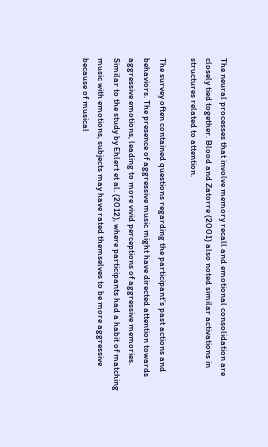The neural processes that involve memory recall and emotional consolidation are closely tied together. Blood and Zatorre (2001) also noted similar activations in structures related to attention.

The survey often contained questions regarding the participant’s past actions and behaviors. The presence of aggressive music might have directed attention towards aggressive emotions, leading to more vivid perceptions of aggressive memories. Similar to the study by Ehlert et al. (2012), where participants had a habit of matching music with emotions, subjects may have rated themselves to be more aggressive because of musical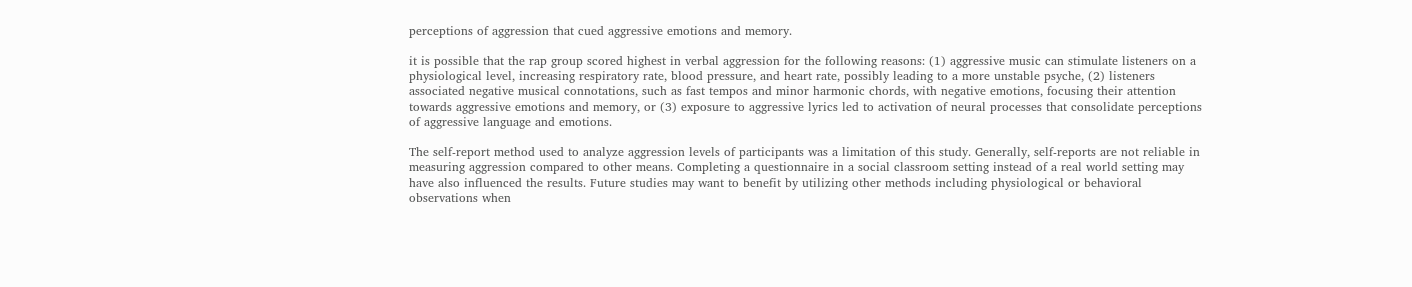perceptions of aggression that cued aggressive emotions and memory.

it is possible that the rap group scored highest in verbal aggression for the following reasons: (1) aggressive music can stimulate listeners on a physiological level, increasing respiratory rate, blood pressure, and heart rate, possibly leading to a more unstable psyche, (2) listeners associated negative musical connotations, such as fast tempos and minor harmonic chords, with negative emotions, focusing their attention towards aggressive emotions and memory, or (3) exposure to aggressive lyrics led to activation of neural processes that consolidate perceptions of aggressive language and emotions.

The self-report method used to analyze aggression levels of participants was a limitation of this study. Generally, self-reports are not reliable in measuring aggression compared to other means. Completing a questionnaire in a social classroom setting instead of a real world setting may have also influenced the results. Future studies may want to benefit by utilizing other methods including physiological or behavioral observations when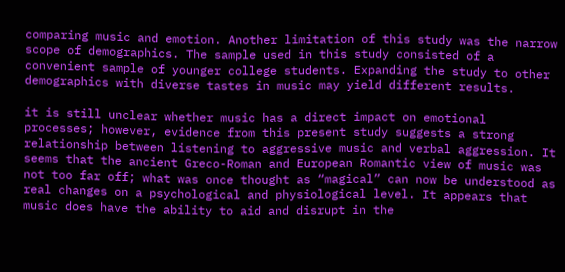comparing music and emotion. Another limitation of this study was the narrow scope of demographics. The sample used in this study consisted of a convenient sample of younger college students. Expanding the study to other demographics with diverse tastes in music may yield different results.

it is still unclear whether music has a direct impact on emotional processes; however, evidence from this present study suggests a strong relationship between listening to aggressive music and verbal aggression. It seems that the ancient Greco-Roman and European Romantic view of music was not too far off; what was once thought as “magical” can now be understood as real changes on a psychological and physiological level. It appears that music does have the ability to aid and disrupt in the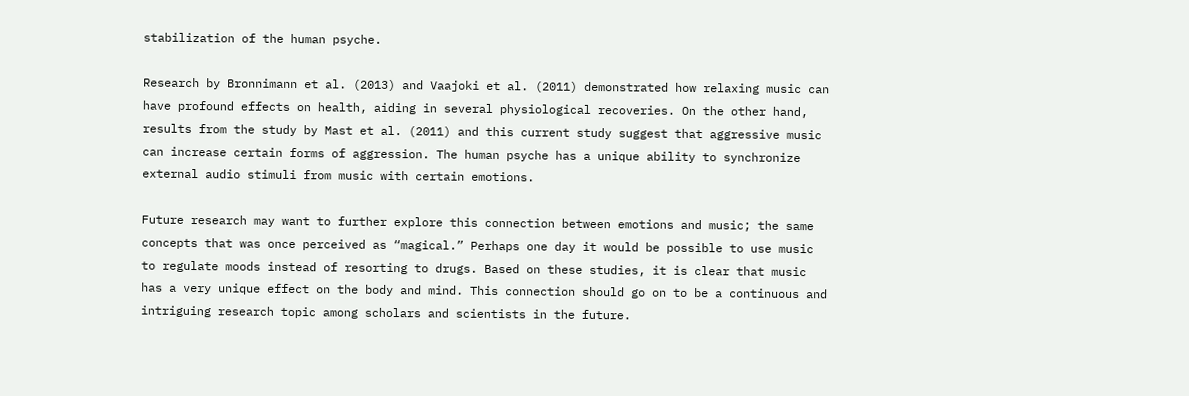stabilization of the human psyche.

Research by Bronnimann et al. (2013) and Vaajoki et al. (2011) demonstrated how relaxing music can have profound effects on health, aiding in several physiological recoveries. On the other hand, results from the study by Mast et al. (2011) and this current study suggest that aggressive music can increase certain forms of aggression. The human psyche has a unique ability to synchronize external audio stimuli from music with certain emotions.

Future research may want to further explore this connection between emotions and music; the same concepts that was once perceived as “magical.” Perhaps one day it would be possible to use music to regulate moods instead of resorting to drugs. Based on these studies, it is clear that music has a very unique effect on the body and mind. This connection should go on to be a continuous and intriguing research topic among scholars and scientists in the future.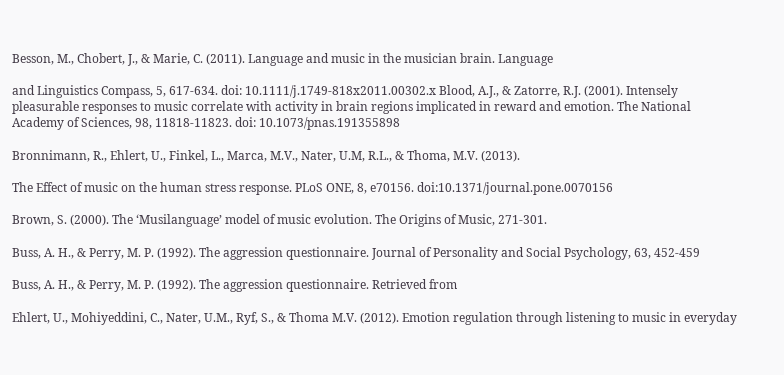Besson, M., Chobert, J., & Marie, C. (2011). Language and music in the musician brain. Language

and Linguistics Compass, 5, 617-634. doi: 10.1111/j.1749-818x2011.00302.x Blood, A.J., & Zatorre, R.J. (2001). Intensely pleasurable responses to music correlate with activity in brain regions implicated in reward and emotion. The National Academy of Sciences, 98, 11818-11823. doi: 10.1073/pnas.191355898

Bronnimann, R., Ehlert, U., Finkel, L., Marca, M.V., Nater, U.M, R.L., & Thoma, M.V. (2013).

The Effect of music on the human stress response. PLoS ONE, 8, e70156. doi:10.1371/journal.pone.0070156

Brown, S. (2000). The ‘Musilanguage’ model of music evolution. The Origins of Music, 271-301.

Buss, A. H., & Perry, M. P. (1992). The aggression questionnaire. Journal of Personality and Social Psychology, 63, 452-459

Buss, A. H., & Perry, M. P. (1992). The aggression questionnaire. Retrieved from

Ehlert, U., Mohiyeddini, C., Nater, U.M., Ryf, S., & Thoma M.V. (2012). Emotion regulation through listening to music in everyday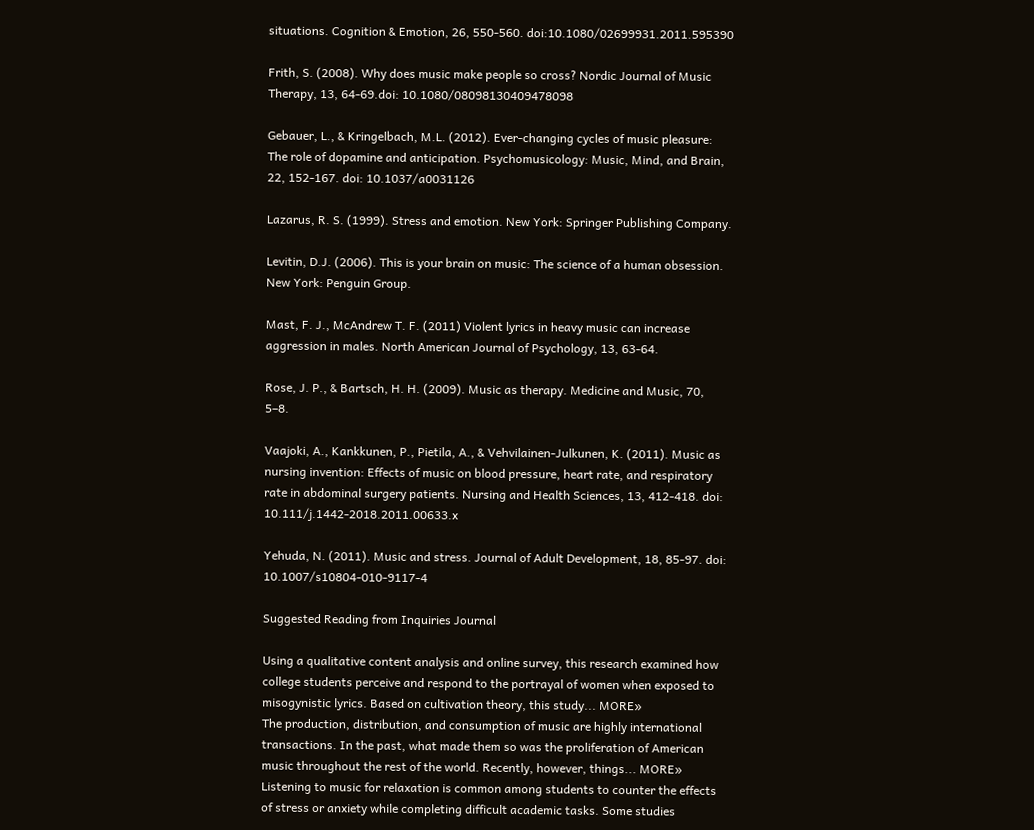situations. Cognition & Emotion, 26, 550-560. doi:10.1080/02699931.2011.595390

Frith, S. (2008). Why does music make people so cross? Nordic Journal of Music Therapy, 13, 64-69.doi: 10.1080/08098130409478098

Gebauer, L., & Kringelbach, M.L. (2012). Ever-changing cycles of music pleasure: The role of dopamine and anticipation. Psychomusicology: Music, Mind, and Brain, 22, 152-167. doi: 10.1037/a0031126

Lazarus, R. S. (1999). Stress and emotion. New York: Springer Publishing Company.

Levitin, D.J. (2006). This is your brain on music: The science of a human obsession. New York: Penguin Group.

Mast, F. J., McAndrew T. F. (2011) Violent lyrics in heavy music can increase aggression in males. North American Journal of Psychology, 13, 63-64.

Rose, J. P., & Bartsch, H. H. (2009). Music as therapy. Medicine and Music, 70, 5–8.

Vaajoki, A., Kankkunen, P., Pietila, A., & Vehvilainen-Julkunen, K. (2011). Music as nursing invention: Effects of music on blood pressure, heart rate, and respiratory rate in abdominal surgery patients. Nursing and Health Sciences, 13, 412-418. doi: 10.111/j.1442-2018.2011.00633.x

Yehuda, N. (2011). Music and stress. Journal of Adult Development, 18, 85-97. doi: 10.1007/s10804-010-9117-4

Suggested Reading from Inquiries Journal

Using a qualitative content analysis and online survey, this research examined how college students perceive and respond to the portrayal of women when exposed to misogynistic lyrics. Based on cultivation theory, this study... MORE»
The production, distribution, and consumption of music are highly international transactions. In the past, what made them so was the proliferation of American music throughout the rest of the world. Recently, however, things... MORE»
Listening to music for relaxation is common among students to counter the effects of stress or anxiety while completing difficult academic tasks. Some studies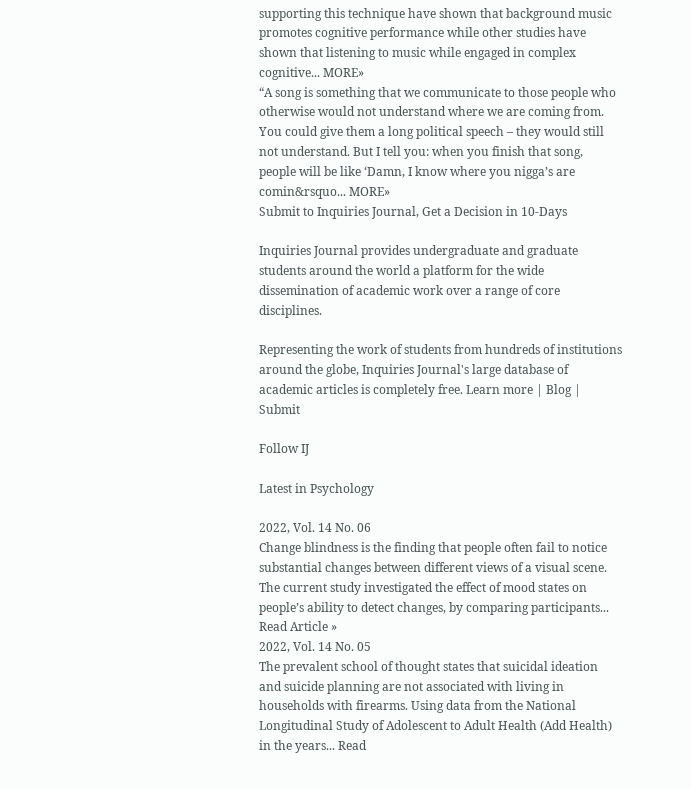supporting this technique have shown that background music promotes cognitive performance while other studies have shown that listening to music while engaged in complex cognitive... MORE»
“A song is something that we communicate to those people who otherwise would not understand where we are coming from. You could give them a long political speech – they would still not understand. But I tell you: when you finish that song, people will be like ‘Damn, I know where you nigga’s are comin&rsquo... MORE»
Submit to Inquiries Journal, Get a Decision in 10-Days

Inquiries Journal provides undergraduate and graduate students around the world a platform for the wide dissemination of academic work over a range of core disciplines.

Representing the work of students from hundreds of institutions around the globe, Inquiries Journal's large database of academic articles is completely free. Learn more | Blog | Submit

Follow IJ

Latest in Psychology

2022, Vol. 14 No. 06
Change blindness is the finding that people often fail to notice substantial changes between different views of a visual scene. The current study investigated the effect of mood states on people’s ability to detect changes, by comparing participants... Read Article »
2022, Vol. 14 No. 05
The prevalent school of thought states that suicidal ideation and suicide planning are not associated with living in households with firearms. Using data from the National Longitudinal Study of Adolescent to Adult Health (Add Health) in the years... Read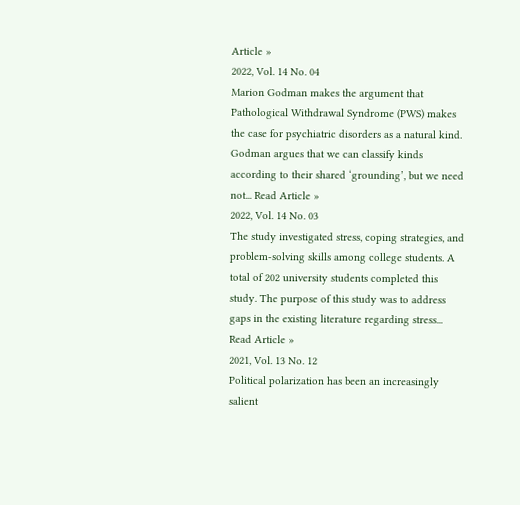Article »
2022, Vol. 14 No. 04
Marion Godman makes the argument that Pathological Withdrawal Syndrome (PWS) makes the case for psychiatric disorders as a natural kind. Godman argues that we can classify kinds according to their shared ‘grounding’, but we need not... Read Article »
2022, Vol. 14 No. 03
The study investigated stress, coping strategies, and problem-solving skills among college students. A total of 202 university students completed this study. The purpose of this study was to address gaps in the existing literature regarding stress... Read Article »
2021, Vol. 13 No. 12
Political polarization has been an increasingly salient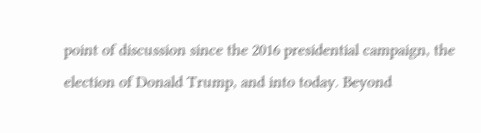point of discussion since the 2016 presidential campaign, the election of Donald Trump, and into today. Beyond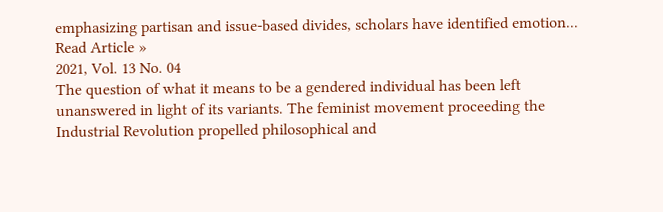emphasizing partisan and issue-based divides, scholars have identified emotion... Read Article »
2021, Vol. 13 No. 04
The question of what it means to be a gendered individual has been left unanswered in light of its variants. The feminist movement proceeding the Industrial Revolution propelled philosophical and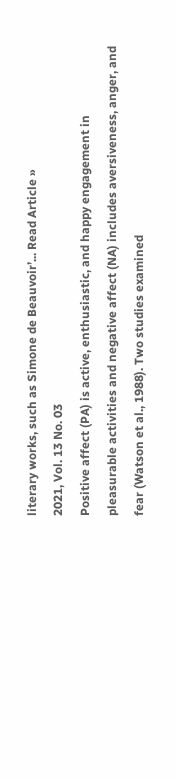literary works, such as Simone de Beauvoir’... Read Article »
2021, Vol. 13 No. 03
Positive affect (PA) is active, enthusiastic, and happy engagement in pleasurable activities and negative affect (NA) includes aversiveness, anger, and fear (Watson et al., 1988). Two studies examined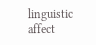linguistic affect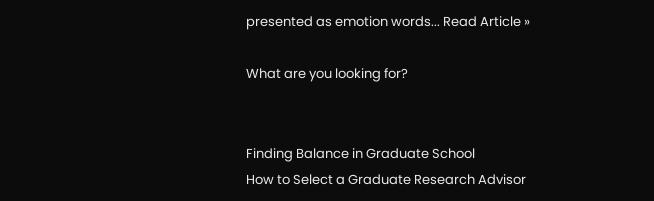presented as emotion words... Read Article »

What are you looking for?


Finding Balance in Graduate School
How to Select a Graduate Research Advisor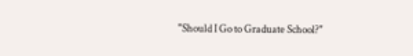"Should I Go to Graduate School?"